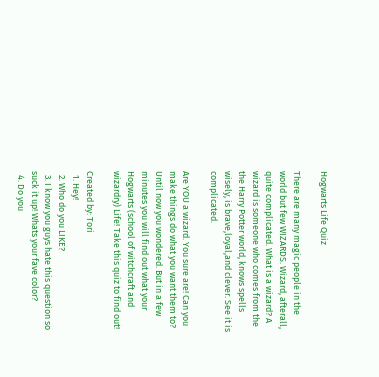Hogwarts Life Quiz

There are many magic people in the world but few WIZARDS. Wizard, afterall, quite complicated. What is a wizard? A wizard is someone who comes from the the Harry Potter world, knows spells wisely, is brave,loyal,and clever. See it is complicated.

Are YOU a wizard. You sure are! Can you make things do what you want them to? Until now you wondered. But in a few minutes you will find out what your Hogwarts (school of witchcraft and wizardry) Life! Take this quiz to find out!

Created by: Tori
  1. Hey!
  2. Who do you LIKE?
  3. I know you guys hate this question so suck it up! Whats your fave color?
  4. Do you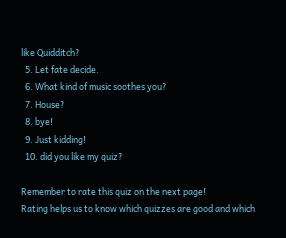like Quidditch?
  5. Let fate decide.
  6. What kind of music soothes you?
  7. House?
  8. bye!
  9. Just kidding!
  10. did you like my quiz?

Remember to rate this quiz on the next page!
Rating helps us to know which quizzes are good and which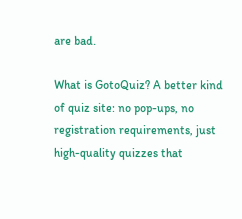are bad.

What is GotoQuiz? A better kind of quiz site: no pop-ups, no registration requirements, just high-quality quizzes that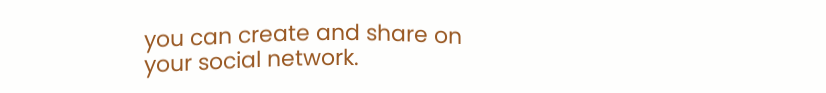you can create and share on your social network.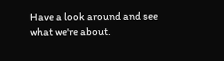Have a look around and see what we're about.